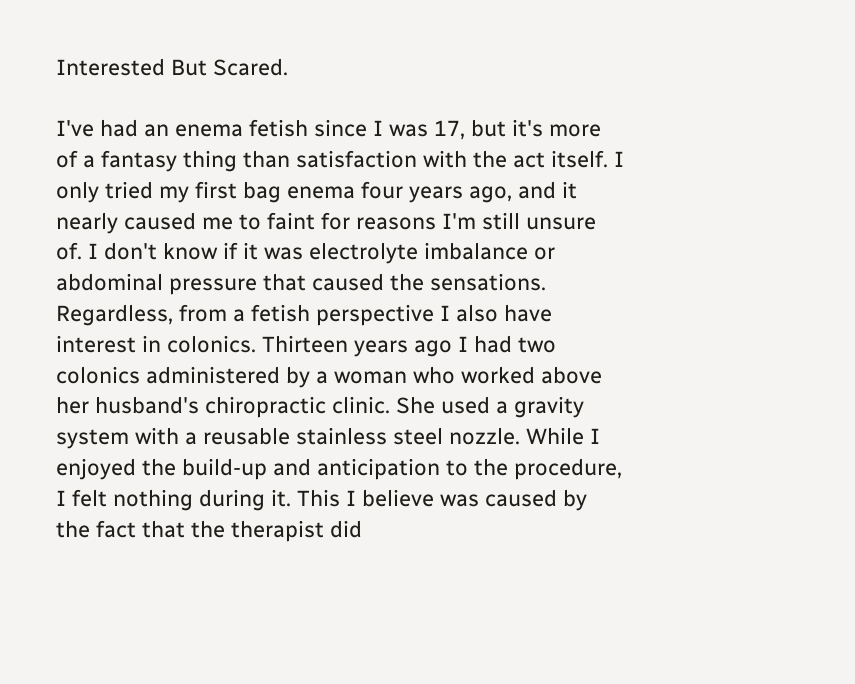Interested But Scared.

I've had an enema fetish since I was 17, but it's more of a fantasy thing than satisfaction with the act itself. I only tried my first bag enema four years ago, and it nearly caused me to faint for reasons I'm still unsure of. I don't know if it was electrolyte imbalance or abdominal pressure that caused the sensations. Regardless, from a fetish perspective I also have interest in colonics. Thirteen years ago I had two colonics administered by a woman who worked above her husband's chiropractic clinic. She used a gravity system with a reusable stainless steel nozzle. While I enjoyed the build-up and anticipation to the procedure, I felt nothing during it. This I believe was caused by the fact that the therapist did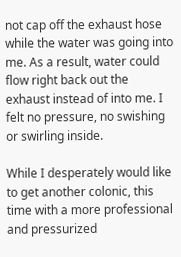not cap off the exhaust hose while the water was going into me. As a result, water could flow right back out the exhaust instead of into me. I felt no pressure, no swishing or swirling inside.

While I desperately would like to get another colonic, this time with a more professional and pressurized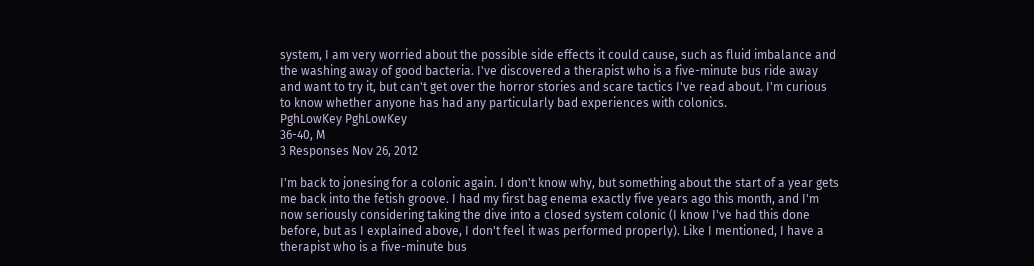system, I am very worried about the possible side effects it could cause, such as fluid imbalance and the washing away of good bacteria. I've discovered a therapist who is a five-minute bus ride away and want to try it, but can't get over the horror stories and scare tactics I've read about. I'm curious to know whether anyone has had any particularly bad experiences with colonics.
PghLowKey PghLowKey
36-40, M
3 Responses Nov 26, 2012

I'm back to jonesing for a colonic again. I don't know why, but something about the start of a year gets me back into the fetish groove. I had my first bag enema exactly five years ago this month, and I'm now seriously considering taking the dive into a closed system colonic (I know I've had this done before, but as I explained above, I don't feel it was performed properly). Like I mentioned, I have a therapist who is a five-minute bus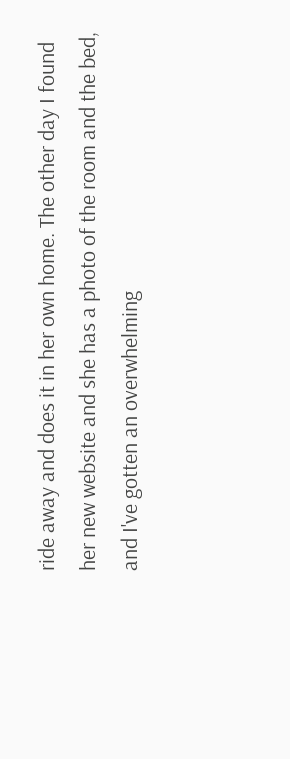ride away and does it in her own home. The other day I found her new website and she has a photo of the room and the bed, and I've gotten an overwhelming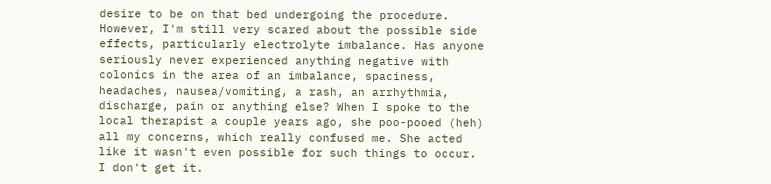desire to be on that bed undergoing the procedure. However, I'm still very scared about the possible side effects, particularly electrolyte imbalance. Has anyone seriously never experienced anything negative with colonics in the area of an imbalance, spaciness, headaches, nausea/vomiting, a rash, an arrhythmia, discharge, pain or anything else? When I spoke to the local therapist a couple years ago, she poo-pooed (heh) all my concerns, which really confused me. She acted like it wasn't even possible for such things to occur. I don't get it.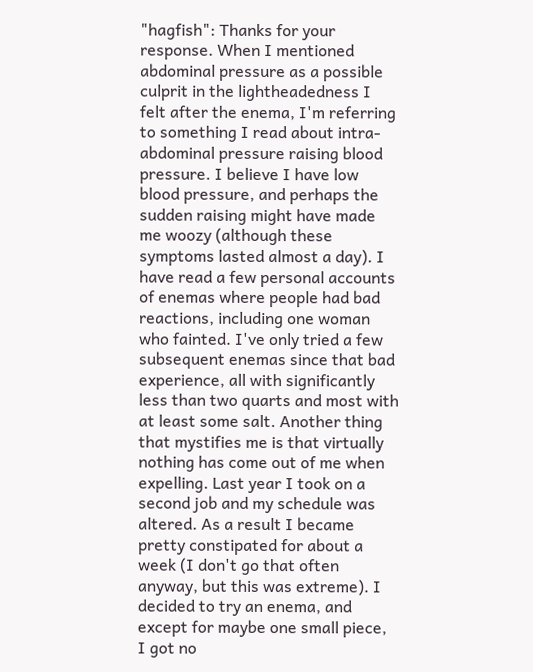"hagfish": Thanks for your response. When I mentioned abdominal pressure as a possible culprit in the lightheadedness I felt after the enema, I'm referring to something I read about intra-abdominal pressure raising blood pressure. I believe I have low blood pressure, and perhaps the sudden raising might have made me woozy (although these symptoms lasted almost a day). I have read a few personal accounts of enemas where people had bad reactions, including one woman who fainted. I've only tried a few subsequent enemas since that bad experience, all with significantly less than two quarts and most with at least some salt. Another thing that mystifies me is that virtually nothing has come out of me when expelling. Last year I took on a second job and my schedule was altered. As a result I became pretty constipated for about a week (I don't go that often anyway, but this was extreme). I decided to try an enema, and except for maybe one small piece, I got no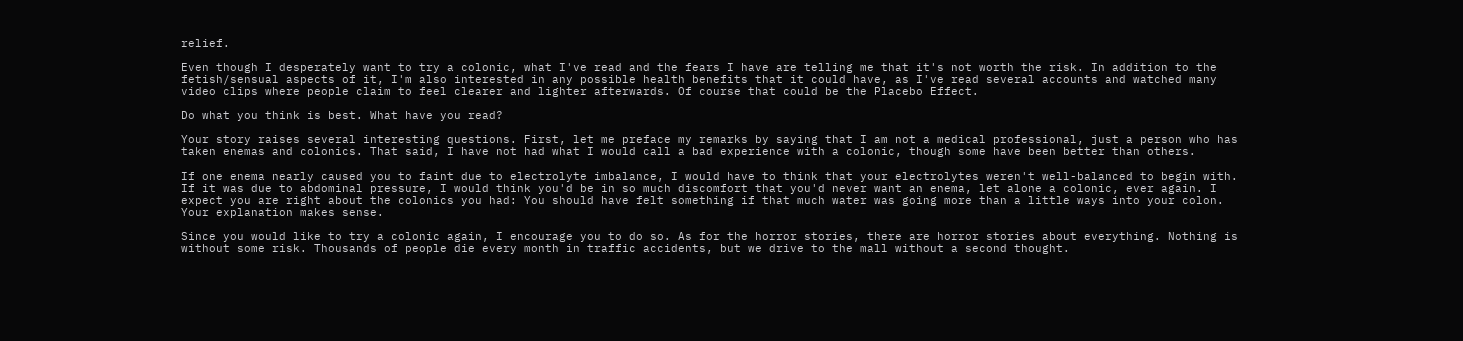relief.

Even though I desperately want to try a colonic, what I've read and the fears I have are telling me that it's not worth the risk. In addition to the fetish/sensual aspects of it, I'm also interested in any possible health benefits that it could have, as I've read several accounts and watched many video clips where people claim to feel clearer and lighter afterwards. Of course that could be the Placebo Effect.

Do what you think is best. What have you read?

Your story raises several interesting questions. First, let me preface my remarks by saying that I am not a medical professional, just a person who has taken enemas and colonics. That said, I have not had what I would call a bad experience with a colonic, though some have been better than others.

If one enema nearly caused you to faint due to electrolyte imbalance, I would have to think that your electrolytes weren't well-balanced to begin with. If it was due to abdominal pressure, I would think you'd be in so much discomfort that you'd never want an enema, let alone a colonic, ever again. I expect you are right about the colonics you had: You should have felt something if that much water was going more than a little ways into your colon. Your explanation makes sense.

Since you would like to try a colonic again, I encourage you to do so. As for the horror stories, there are horror stories about everything. Nothing is without some risk. Thousands of people die every month in traffic accidents, but we drive to the mall without a second thought.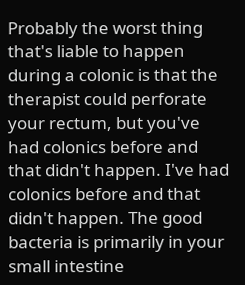Probably the worst thing that's liable to happen during a colonic is that the therapist could perforate your rectum, but you've had colonics before and that didn't happen. I've had colonics before and that didn't happen. The good bacteria is primarily in your small intestine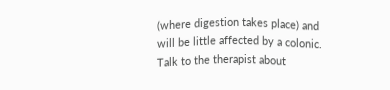(where digestion takes place) and will be little affected by a colonic. Talk to the therapist about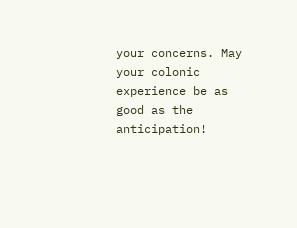your concerns. May your colonic experience be as good as the anticipation!